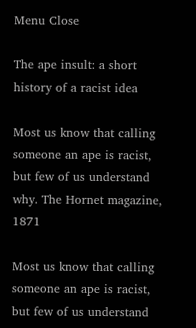Menu Close

The ape insult: a short history of a racist idea

Most us know that calling someone an ape is racist, but few of us understand why. The Hornet magazine, 1871

Most us know that calling someone an ape is racist, but few of us understand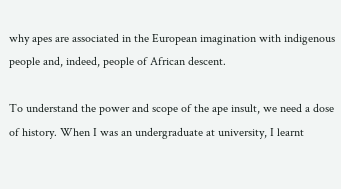why apes are associated in the European imagination with indigenous people and, indeed, people of African descent.

To understand the power and scope of the ape insult, we need a dose of history. When I was an undergraduate at university, I learnt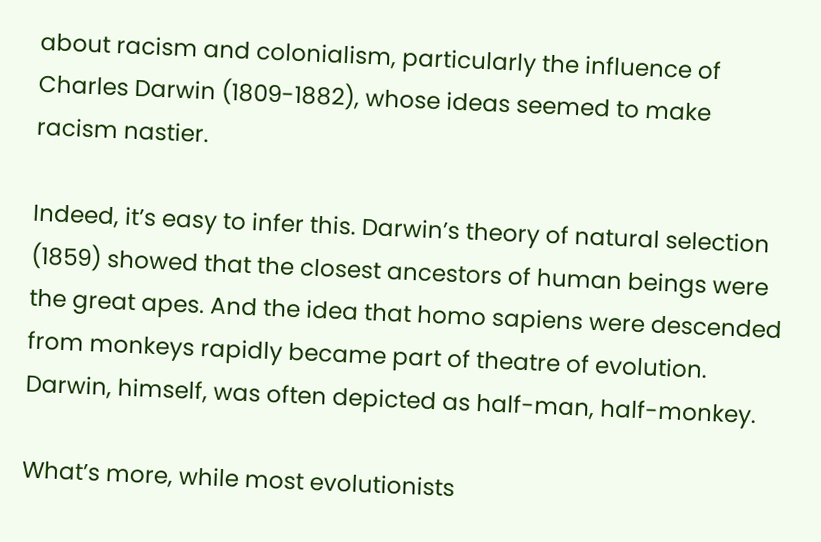about racism and colonialism, particularly the influence of Charles Darwin (1809-1882), whose ideas seemed to make racism nastier.

Indeed, it’s easy to infer this. Darwin’s theory of natural selection (1859) showed that the closest ancestors of human beings were the great apes. And the idea that homo sapiens were descended from monkeys rapidly became part of theatre of evolution. Darwin, himself, was often depicted as half-man, half-monkey.

What’s more, while most evolutionists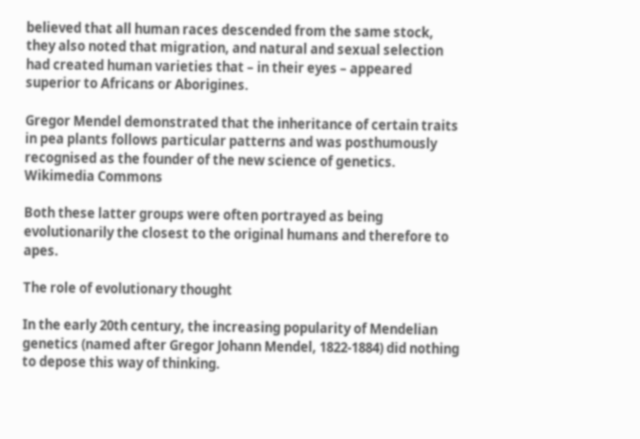believed that all human races descended from the same stock, they also noted that migration, and natural and sexual selection had created human varieties that – in their eyes – appeared superior to Africans or Aborigines.

Gregor Mendel demonstrated that the inheritance of certain traits in pea plants follows particular patterns and was posthumously recognised as the founder of the new science of genetics. Wikimedia Commons

Both these latter groups were often portrayed as being evolutionarily the closest to the original humans and therefore to apes.

The role of evolutionary thought

In the early 20th century, the increasing popularity of Mendelian genetics (named after Gregor Johann Mendel, 1822-1884) did nothing to depose this way of thinking.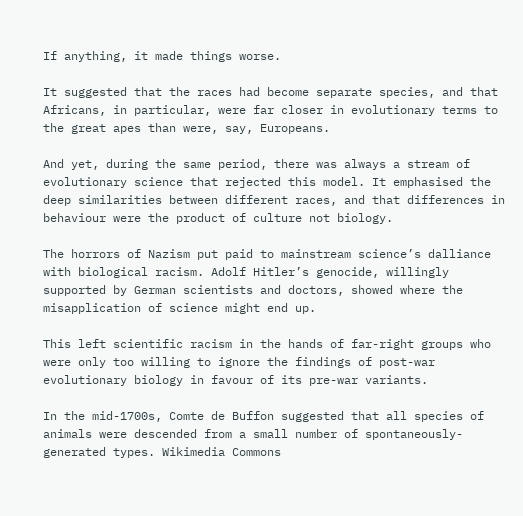If anything, it made things worse.

It suggested that the races had become separate species, and that Africans, in particular, were far closer in evolutionary terms to the great apes than were, say, Europeans.

And yet, during the same period, there was always a stream of evolutionary science that rejected this model. It emphasised the deep similarities between different races, and that differences in behaviour were the product of culture not biology.

The horrors of Nazism put paid to mainstream science’s dalliance with biological racism. Adolf Hitler’s genocide, willingly supported by German scientists and doctors, showed where the misapplication of science might end up.

This left scientific racism in the hands of far-right groups who were only too willing to ignore the findings of post-war evolutionary biology in favour of its pre-war variants.

In the mid-1700s, Comte de Buffon suggested that all species of animals were descended from a small number of spontaneously-generated types. Wikimedia Commons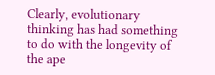Clearly, evolutionary thinking has had something to do with the longevity of the ape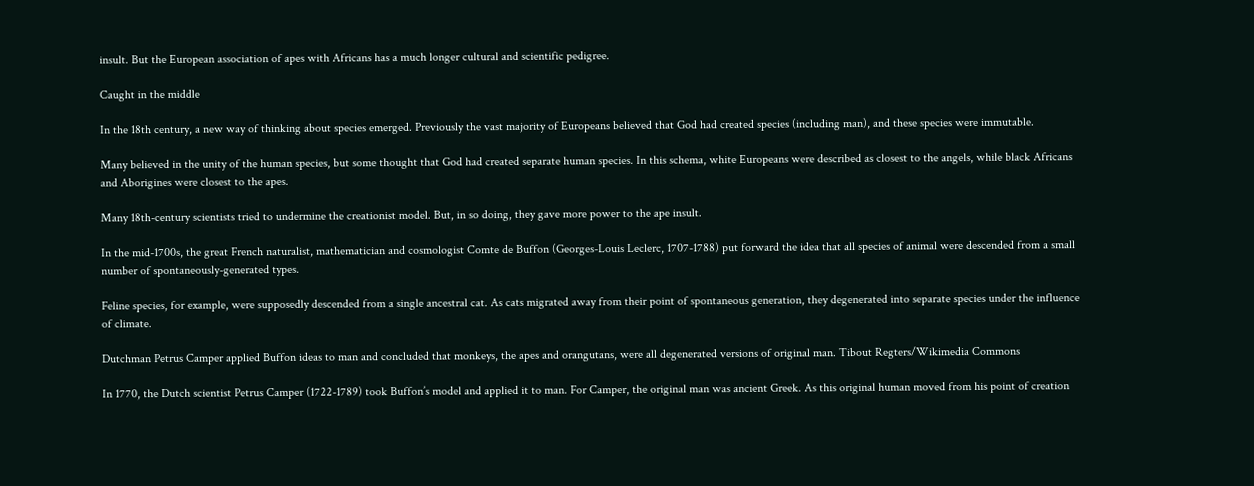insult. But the European association of apes with Africans has a much longer cultural and scientific pedigree.

Caught in the middle

In the 18th century, a new way of thinking about species emerged. Previously the vast majority of Europeans believed that God had created species (including man), and these species were immutable.

Many believed in the unity of the human species, but some thought that God had created separate human species. In this schema, white Europeans were described as closest to the angels, while black Africans and Aborigines were closest to the apes.

Many 18th-century scientists tried to undermine the creationist model. But, in so doing, they gave more power to the ape insult.

In the mid-1700s, the great French naturalist, mathematician and cosmologist Comte de Buffon (Georges-Louis Leclerc, 1707-1788) put forward the idea that all species of animal were descended from a small number of spontaneously-generated types.

Feline species, for example, were supposedly descended from a single ancestral cat. As cats migrated away from their point of spontaneous generation, they degenerated into separate species under the influence of climate.

Dutchman Petrus Camper applied Buffon ideas to man and concluded that monkeys, the apes and orangutans, were all degenerated versions of original man. Tibout Regters/Wikimedia Commons

In 1770, the Dutch scientist Petrus Camper (1722-1789) took Buffon’s model and applied it to man. For Camper, the original man was ancient Greek. As this original human moved from his point of creation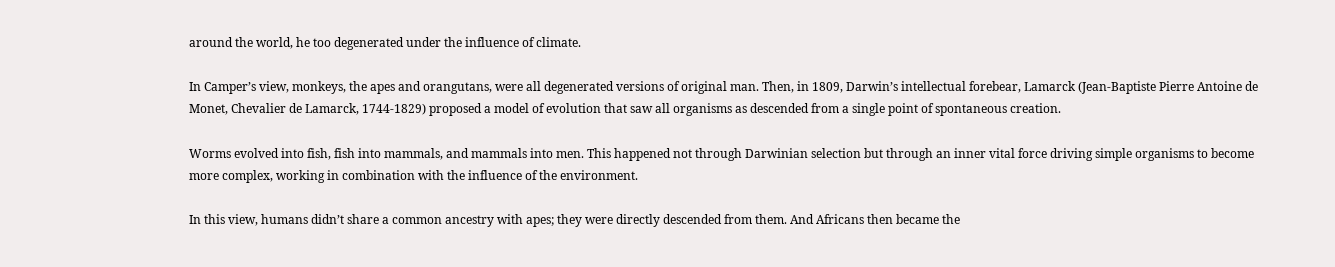around the world, he too degenerated under the influence of climate.

In Camper’s view, monkeys, the apes and orangutans, were all degenerated versions of original man. Then, in 1809, Darwin’s intellectual forebear, Lamarck (Jean-Baptiste Pierre Antoine de Monet, Chevalier de Lamarck, 1744-1829) proposed a model of evolution that saw all organisms as descended from a single point of spontaneous creation.

Worms evolved into fish, fish into mammals, and mammals into men. This happened not through Darwinian selection but through an inner vital force driving simple organisms to become more complex, working in combination with the influence of the environment.

In this view, humans didn’t share a common ancestry with apes; they were directly descended from them. And Africans then became the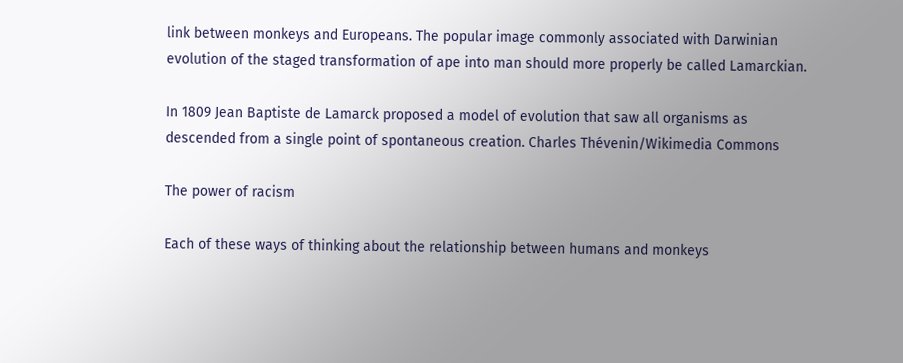link between monkeys and Europeans. The popular image commonly associated with Darwinian evolution of the staged transformation of ape into man should more properly be called Lamarckian.

In 1809 Jean Baptiste de Lamarck proposed a model of evolution that saw all organisms as descended from a single point of spontaneous creation. Charles Thévenin/Wikimedia Commons

The power of racism

Each of these ways of thinking about the relationship between humans and monkeys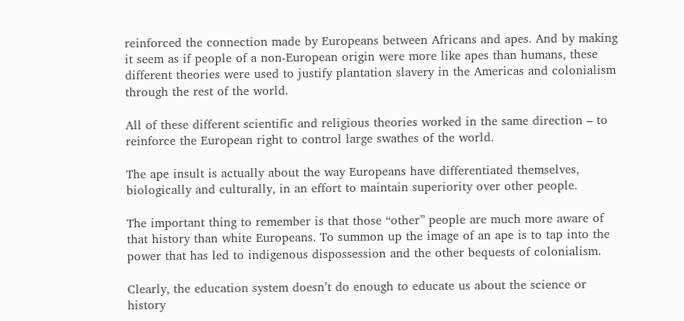reinforced the connection made by Europeans between Africans and apes. And by making it seem as if people of a non-European origin were more like apes than humans, these different theories were used to justify plantation slavery in the Americas and colonialism through the rest of the world.

All of these different scientific and religious theories worked in the same direction – to reinforce the European right to control large swathes of the world.

The ape insult is actually about the way Europeans have differentiated themselves, biologically and culturally, in an effort to maintain superiority over other people.

The important thing to remember is that those “other” people are much more aware of that history than white Europeans. To summon up the image of an ape is to tap into the power that has led to indigenous dispossession and the other bequests of colonialism.

Clearly, the education system doesn’t do enough to educate us about the science or history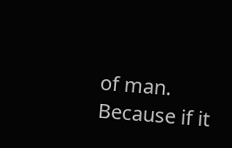of man. Because if it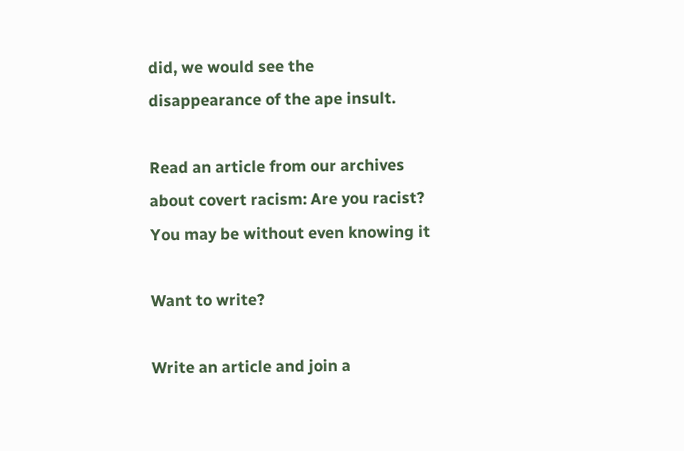did, we would see the disappearance of the ape insult.

Read an article from our archives about covert racism: Are you racist? You may be without even knowing it

Want to write?

Write an article and join a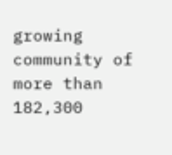growing community of more than 182,300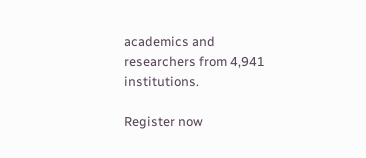academics and researchers from 4,941 institutions.

Register now